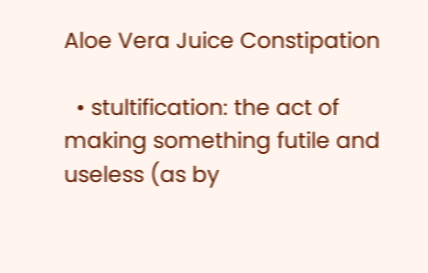Aloe Vera Juice Constipation

  • stultification: the act of making something futile and useless (as by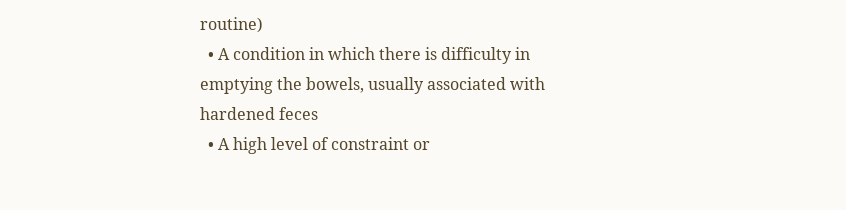routine)
  • A condition in which there is difficulty in emptying the bowels, usually associated with hardened feces
  • A high level of constraint or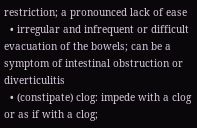restriction; a pronounced lack of ease
  • irregular and infrequent or difficult evacuation of the bowels; can be a symptom of intestinal obstruction or diverticulitis
  • (constipate) clog: impede with a clog or as if with a clog;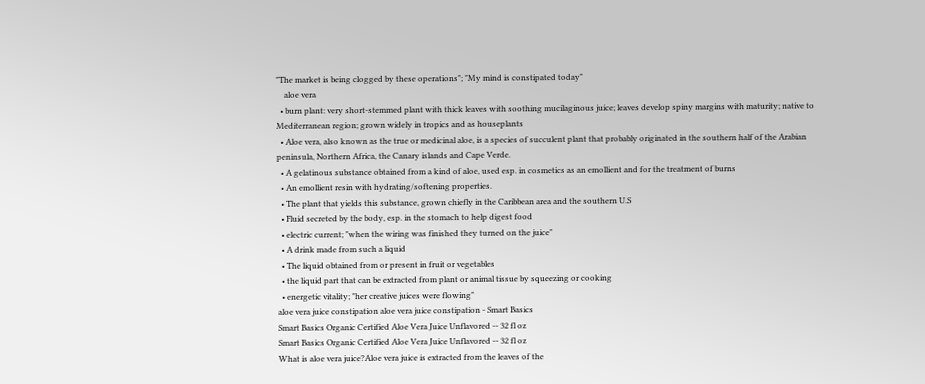"The market is being clogged by these operations"; "My mind is constipated today"
    aloe vera
  • burn plant: very short-stemmed plant with thick leaves with soothing mucilaginous juice; leaves develop spiny margins with maturity; native to Mediterranean region; grown widely in tropics and as houseplants
  • Aloe vera, also known as the true or medicinal aloe, is a species of succulent plant that probably originated in the southern half of the Arabian peninsula, Northern Africa, the Canary islands and Cape Verde.
  • A gelatinous substance obtained from a kind of aloe, used esp. in cosmetics as an emollient and for the treatment of burns
  • An emollient resin with hydrating/softening properties.
  • The plant that yields this substance, grown chiefly in the Caribbean area and the southern U.S
  • Fluid secreted by the body, esp. in the stomach to help digest food
  • electric current; "when the wiring was finished they turned on the juice"
  • A drink made from such a liquid
  • The liquid obtained from or present in fruit or vegetables
  • the liquid part that can be extracted from plant or animal tissue by squeezing or cooking
  • energetic vitality; "her creative juices were flowing"
aloe vera juice constipation aloe vera juice constipation - Smart Basics
Smart Basics Organic Certified Aloe Vera Juice Unflavored -- 32 fl oz
Smart Basics Organic Certified Aloe Vera Juice Unflavored -- 32 fl oz
What is aloe vera juice?Aloe vera juice is extracted from the leaves of the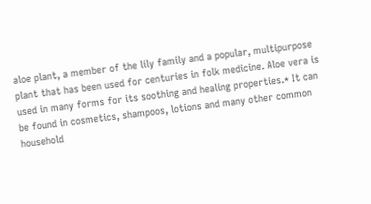aloe plant, a member of the lily family and a popular, multipurpose plant that has been used for centuries in folk medicine. Aloe vera is used in many forms for its soothing and healing properties.* It can be found in cosmetics, shampoos, lotions and many other common household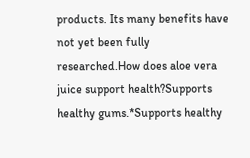products. Its many benefits have not yet been fully researched.How does aloe vera juice support health?Supports healthy gums.*Supports healthy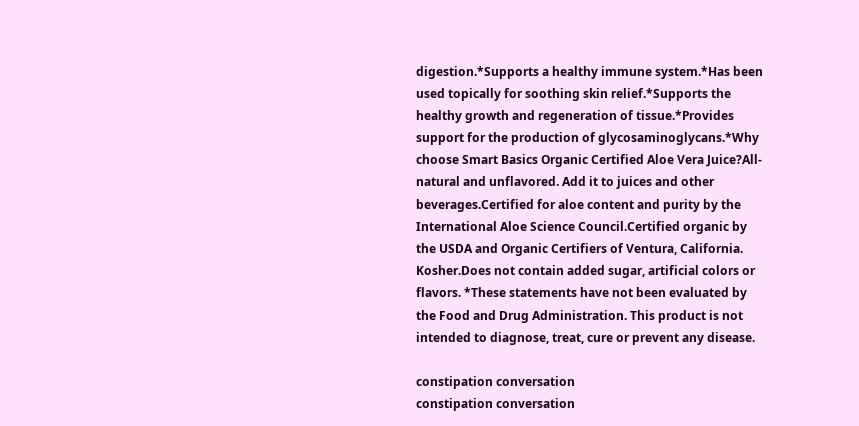digestion.*Supports a healthy immune system.*Has been used topically for soothing skin relief.*Supports the healthy growth and regeneration of tissue.*Provides support for the production of glycosaminoglycans.*Why choose Smart Basics Organic Certified Aloe Vera Juice?All-natural and unflavored. Add it to juices and other beverages.Certified for aloe content and purity by the International Aloe Science Council.Certified organic by the USDA and Organic Certifiers of Ventura, California. Kosher.Does not contain added sugar, artificial colors or flavors. *These statements have not been evaluated by the Food and Drug Administration. This product is not intended to diagnose, treat, cure or prevent any disease.

constipation conversation
constipation conversation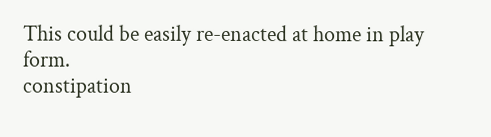This could be easily re-enacted at home in play form.
constipation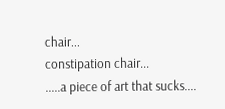chair...
constipation chair...
.....a piece of art that sucks....